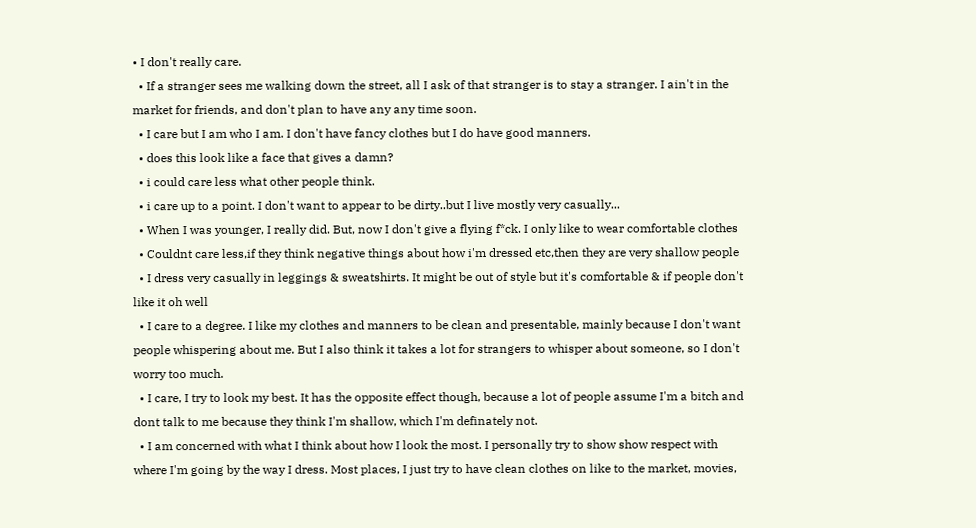• I don't really care.
  • If a stranger sees me walking down the street, all I ask of that stranger is to stay a stranger. I ain't in the market for friends, and don't plan to have any any time soon.
  • I care but I am who I am. I don't have fancy clothes but I do have good manners.
  • does this look like a face that gives a damn?
  • i could care less what other people think.
  • i care up to a point. I don't want to appear to be dirty..but I live mostly very casually...
  • When I was younger, I really did. But, now I don't give a flying f*ck. I only like to wear comfortable clothes
  • Couldnt care less,if they think negative things about how i'm dressed etc,then they are very shallow people
  • I dress very casually in leggings & sweatshirts. It might be out of style but it's comfortable & if people don't like it oh well
  • I care to a degree. I like my clothes and manners to be clean and presentable, mainly because I don't want people whispering about me. But I also think it takes a lot for strangers to whisper about someone, so I don't worry too much.
  • I care, I try to look my best. It has the opposite effect though, because a lot of people assume I'm a bitch and dont talk to me because they think I'm shallow, which I'm definately not.
  • I am concerned with what I think about how I look the most. I personally try to show show respect with where I'm going by the way I dress. Most places, I just try to have clean clothes on like to the market, movies,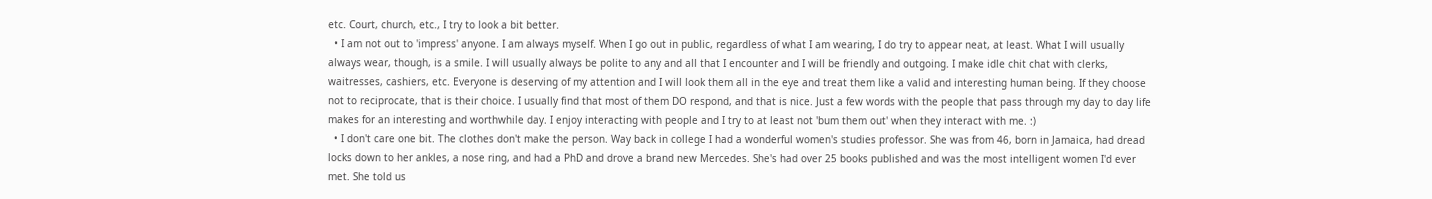etc. Court, church, etc., I try to look a bit better.
  • I am not out to 'impress' anyone. I am always myself. When I go out in public, regardless of what I am wearing, I do try to appear neat, at least. What I will usually always wear, though, is a smile. I will usually always be polite to any and all that I encounter and I will be friendly and outgoing. I make idle chit chat with clerks, waitresses, cashiers, etc. Everyone is deserving of my attention and I will look them all in the eye and treat them like a valid and interesting human being. If they choose not to reciprocate, that is their choice. I usually find that most of them DO respond, and that is nice. Just a few words with the people that pass through my day to day life makes for an interesting and worthwhile day. I enjoy interacting with people and I try to at least not 'bum them out' when they interact with me. :)
  • I don't care one bit. The clothes don't make the person. Way back in college I had a wonderful women's studies professor. She was from 46, born in Jamaica, had dread locks down to her ankles, a nose ring, and had a PhD and drove a brand new Mercedes. She's had over 25 books published and was the most intelligent women I'd ever met. She told us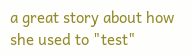a great story about how she used to "test"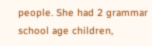people. She had 2 grammar school age children,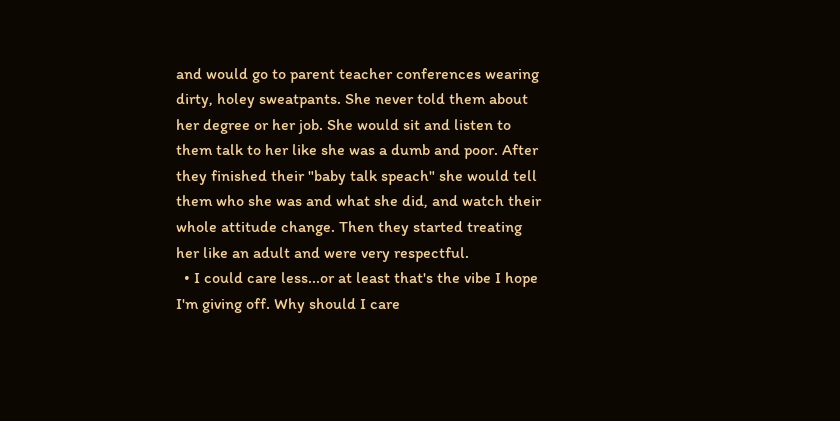and would go to parent teacher conferences wearing dirty, holey sweatpants. She never told them about her degree or her job. She would sit and listen to them talk to her like she was a dumb and poor. After they finished their "baby talk speach" she would tell them who she was and what she did, and watch their whole attitude change. Then they started treating her like an adult and were very respectful.
  • I could care less...or at least that's the vibe I hope I'm giving off. Why should I care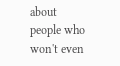about people who won't even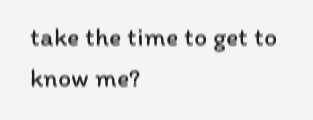take the time to get to know me?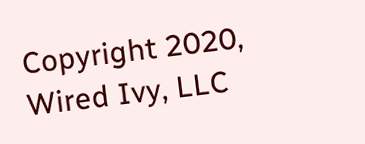Copyright 2020, Wired Ivy, LLC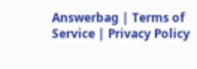Answerbag | Terms of Service | Privacy Policy